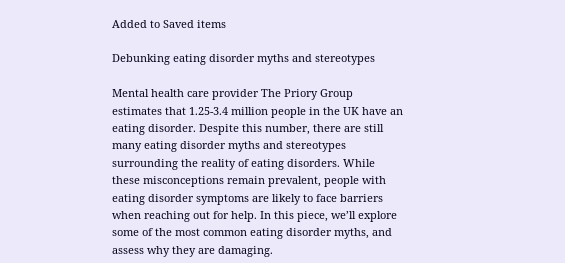Added to Saved items

Debunking eating disorder myths and stereotypes

Mental health care provider The Priory Group estimates that 1.25-3.4 million people in the UK have an eating disorder. Despite this number, there are still many eating disorder myths and stereotypes surrounding the reality of eating disorders. While these misconceptions remain prevalent, people with eating disorder symptoms are likely to face barriers when reaching out for help. In this piece, we’ll explore some of the most common eating disorder myths, and assess why they are damaging.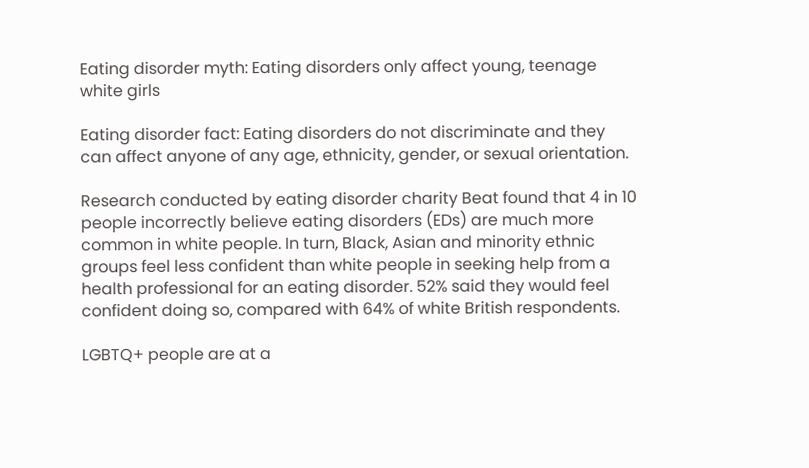Eating disorder myth: Eating disorders only affect young, teenage white girls

Eating disorder fact: Eating disorders do not discriminate and they can affect anyone of any age, ethnicity, gender, or sexual orientation.

Research conducted by eating disorder charity Beat found that 4 in 10 people incorrectly believe eating disorders (EDs) are much more common in white people. In turn, Black, Asian and minority ethnic groups feel less confident than white people in seeking help from a health professional for an eating disorder. 52% said they would feel confident doing so, compared with 64% of white British respondents.

LGBTQ+ people are at a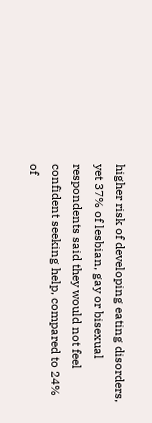higher risk of developing eating disorders, yet 37% of lesbian, gay or bisexual respondents said they would not feel confident seeking help, compared to 24% of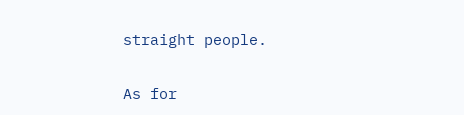straight people.

As for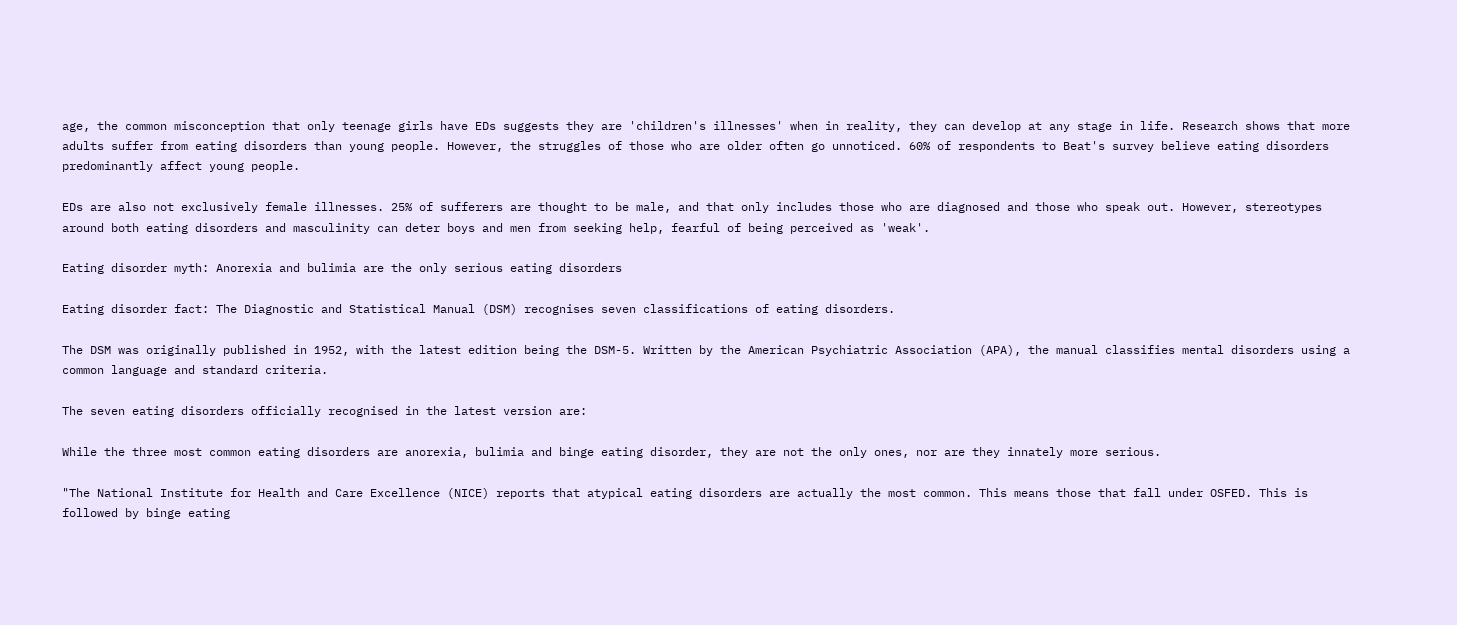age, the common misconception that only teenage girls have EDs suggests they are 'children's illnesses' when in reality, they can develop at any stage in life. Research shows that more adults suffer from eating disorders than young people. However, the struggles of those who are older often go unnoticed. 60% of respondents to Beat's survey believe eating disorders predominantly affect young people.

EDs are also not exclusively female illnesses. 25% of sufferers are thought to be male, and that only includes those who are diagnosed and those who speak out. However, stereotypes around both eating disorders and masculinity can deter boys and men from seeking help, fearful of being perceived as 'weak'.

Eating disorder myth: Anorexia and bulimia are the only serious eating disorders

Eating disorder fact: The Diagnostic and Statistical Manual (DSM) recognises seven classifications of eating disorders.

The DSM was originally published in 1952, with the latest edition being the DSM-5. Written by the American Psychiatric Association (APA), the manual classifies mental disorders using a common language and standard criteria.

The seven eating disorders officially recognised in the latest version are:

While the three most common eating disorders are anorexia, bulimia and binge eating disorder, they are not the only ones, nor are they innately more serious.

"The National Institute for Health and Care Excellence (NICE) reports that atypical eating disorders are actually the most common. This means those that fall under OSFED. This is followed by binge eating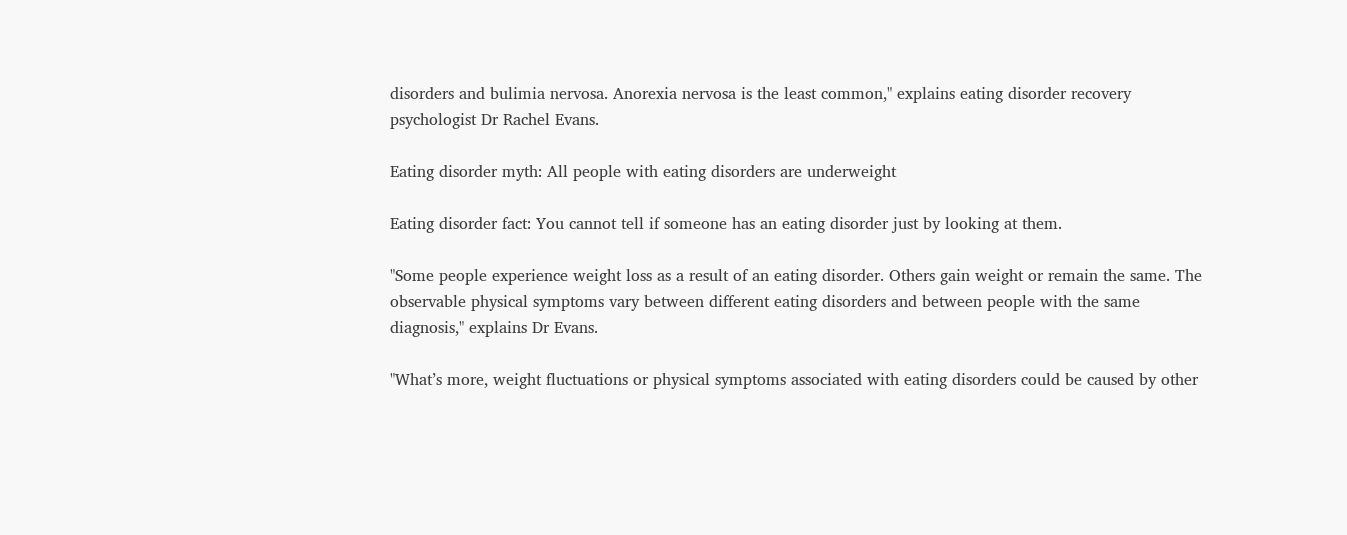disorders and bulimia nervosa. Anorexia nervosa is the least common," explains eating disorder recovery psychologist Dr Rachel Evans.

Eating disorder myth: All people with eating disorders are underweight

Eating disorder fact: You cannot tell if someone has an eating disorder just by looking at them.

"Some people experience weight loss as a result of an eating disorder. Others gain weight or remain the same. The observable physical symptoms vary between different eating disorders and between people with the same diagnosis," explains Dr Evans.

"What’s more, weight fluctuations or physical symptoms associated with eating disorders could be caused by other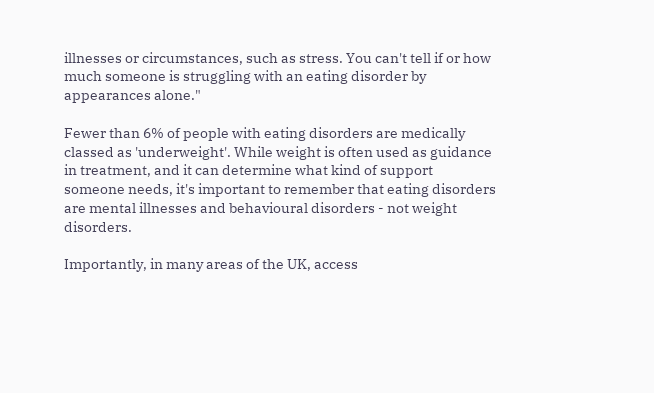illnesses or circumstances, such as stress. You can't tell if or how much someone is struggling with an eating disorder by appearances alone."

Fewer than 6% of people with eating disorders are medically classed as 'underweight'. While weight is often used as guidance in treatment, and it can determine what kind of support someone needs, it's important to remember that eating disorders are mental illnesses and behavioural disorders - not weight disorders.

Importantly, in many areas of the UK, access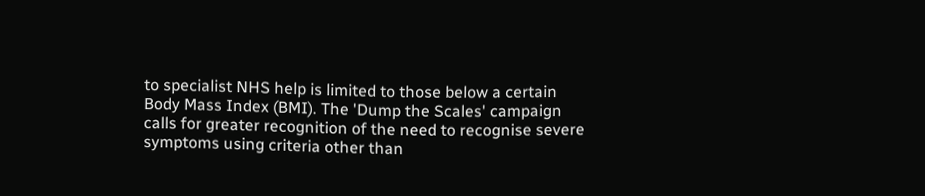to specialist NHS help is limited to those below a certain Body Mass Index (BMI). The 'Dump the Scales' campaign calls for greater recognition of the need to recognise severe symptoms using criteria other than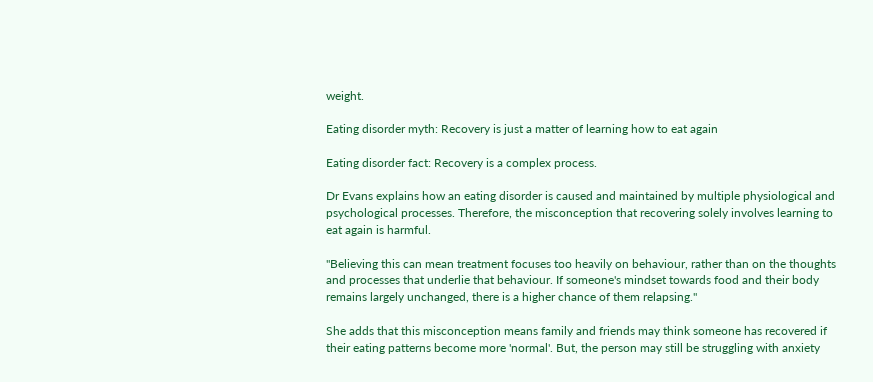weight.

Eating disorder myth: Recovery is just a matter of learning how to eat again

Eating disorder fact: Recovery is a complex process.

Dr Evans explains how an eating disorder is caused and maintained by multiple physiological and psychological processes. Therefore, the misconception that recovering solely involves learning to eat again is harmful.

"Believing this can mean treatment focuses too heavily on behaviour, rather than on the thoughts and processes that underlie that behaviour. If someone's mindset towards food and their body remains largely unchanged, there is a higher chance of them relapsing."

She adds that this misconception means family and friends may think someone has recovered if their eating patterns become more 'normal'. But, the person may still be struggling with anxiety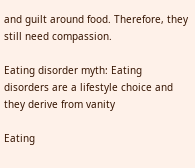and guilt around food. Therefore, they still need compassion.

Eating disorder myth: Eating disorders are a lifestyle choice and they derive from vanity

Eating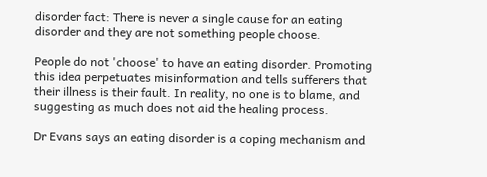disorder fact: There is never a single cause for an eating disorder and they are not something people choose.

People do not 'choose' to have an eating disorder. Promoting this idea perpetuates misinformation and tells sufferers that their illness is their fault. In reality, no one is to blame, and suggesting as much does not aid the healing process.

Dr Evans says an eating disorder is a coping mechanism and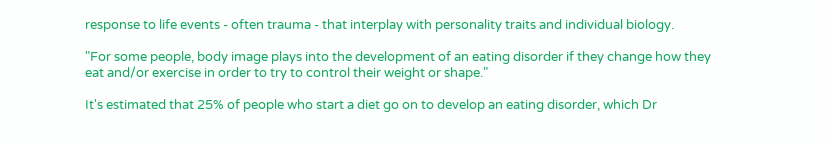response to life events - often trauma - that interplay with personality traits and individual biology.

"For some people, body image plays into the development of an eating disorder if they change how they eat and/or exercise in order to try to control their weight or shape."

It's estimated that 25% of people who start a diet go on to develop an eating disorder, which Dr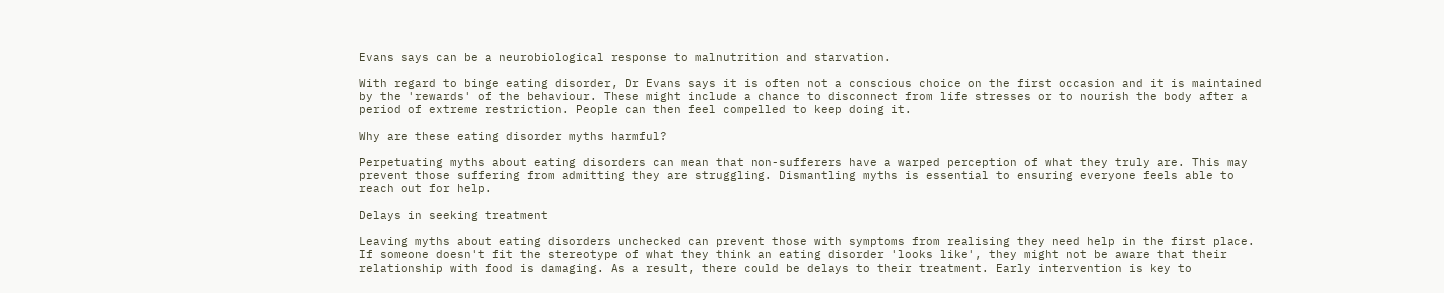Evans says can be a neurobiological response to malnutrition and starvation.

With regard to binge eating disorder, Dr Evans says it is often not a conscious choice on the first occasion and it is maintained by the 'rewards' of the behaviour. These might include a chance to disconnect from life stresses or to nourish the body after a period of extreme restriction. People can then feel compelled to keep doing it.

Why are these eating disorder myths harmful?

Perpetuating myths about eating disorders can mean that non-sufferers have a warped perception of what they truly are. This may prevent those suffering from admitting they are struggling. Dismantling myths is essential to ensuring everyone feels able to reach out for help.

Delays in seeking treatment

Leaving myths about eating disorders unchecked can prevent those with symptoms from realising they need help in the first place. If someone doesn't fit the stereotype of what they think an eating disorder 'looks like', they might not be aware that their relationship with food is damaging. As a result, there could be delays to their treatment. Early intervention is key to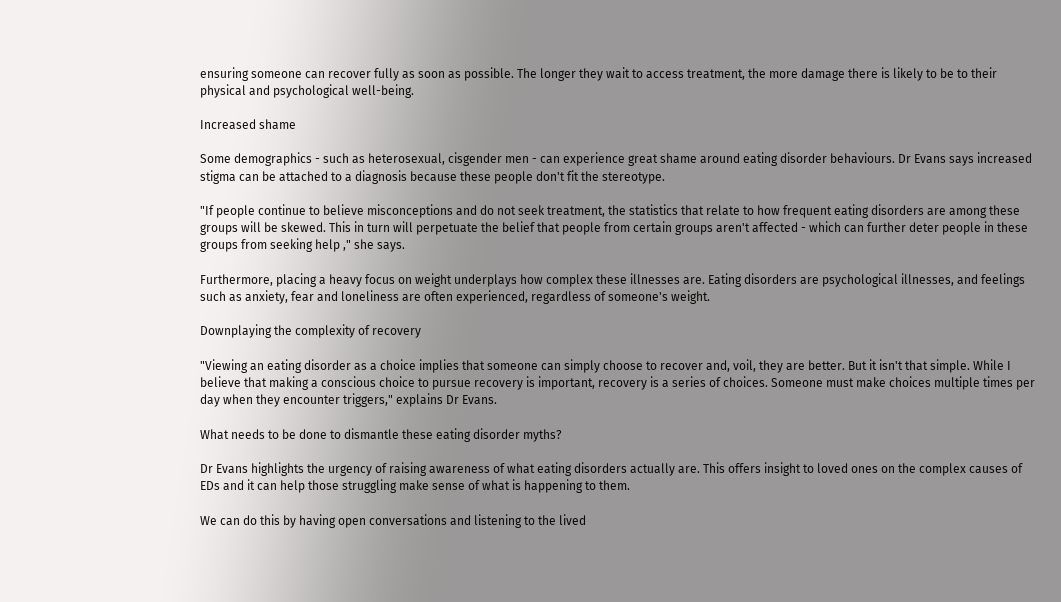ensuring someone can recover fully as soon as possible. The longer they wait to access treatment, the more damage there is likely to be to their physical and psychological well-being.

Increased shame

Some demographics - such as heterosexual, cisgender men - can experience great shame around eating disorder behaviours. Dr Evans says increased stigma can be attached to a diagnosis because these people don't fit the stereotype.

"If people continue to believe misconceptions and do not seek treatment, the statistics that relate to how frequent eating disorders are among these groups will be skewed. This in turn will perpetuate the belief that people from certain groups aren't affected - which can further deter people in these groups from seeking help ," she says.

Furthermore, placing a heavy focus on weight underplays how complex these illnesses are. Eating disorders are psychological illnesses, and feelings such as anxiety, fear and loneliness are often experienced, regardless of someone's weight.

Downplaying the complexity of recovery

"Viewing an eating disorder as a choice implies that someone can simply choose to recover and, voil, they are better. But it isn't that simple. While I believe that making a conscious choice to pursue recovery is important, recovery is a series of choices. Someone must make choices multiple times per day when they encounter triggers," explains Dr Evans.

What needs to be done to dismantle these eating disorder myths?

Dr Evans highlights the urgency of raising awareness of what eating disorders actually are. This offers insight to loved ones on the complex causes of EDs and it can help those struggling make sense of what is happening to them.

We can do this by having open conversations and listening to the lived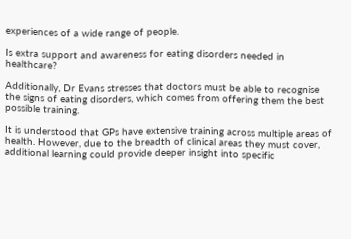experiences of a wide range of people.

Is extra support and awareness for eating disorders needed in healthcare?

Additionally, Dr Evans stresses that doctors must be able to recognise the signs of eating disorders, which comes from offering them the best possible training.

It is understood that GPs have extensive training across multiple areas of health. However, due to the breadth of clinical areas they must cover, additional learning could provide deeper insight into specific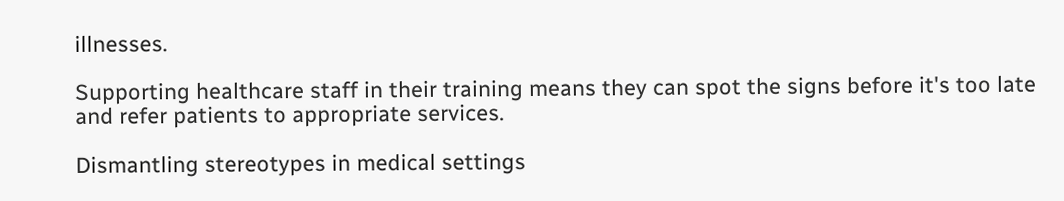illnesses.

Supporting healthcare staff in their training means they can spot the signs before it's too late and refer patients to appropriate services.

Dismantling stereotypes in medical settings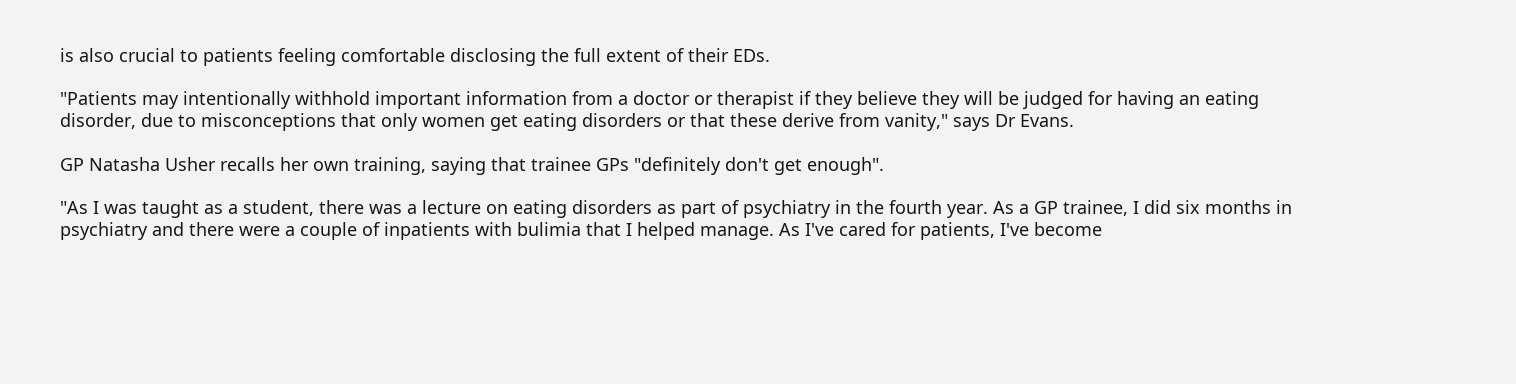is also crucial to patients feeling comfortable disclosing the full extent of their EDs.

"Patients may intentionally withhold important information from a doctor or therapist if they believe they will be judged for having an eating disorder, due to misconceptions that only women get eating disorders or that these derive from vanity," says Dr Evans.

GP Natasha Usher recalls her own training, saying that trainee GPs "definitely don't get enough".

"As I was taught as a student, there was a lecture on eating disorders as part of psychiatry in the fourth year. As a GP trainee, I did six months in psychiatry and there were a couple of inpatients with bulimia that I helped manage. As I've cared for patients, I've become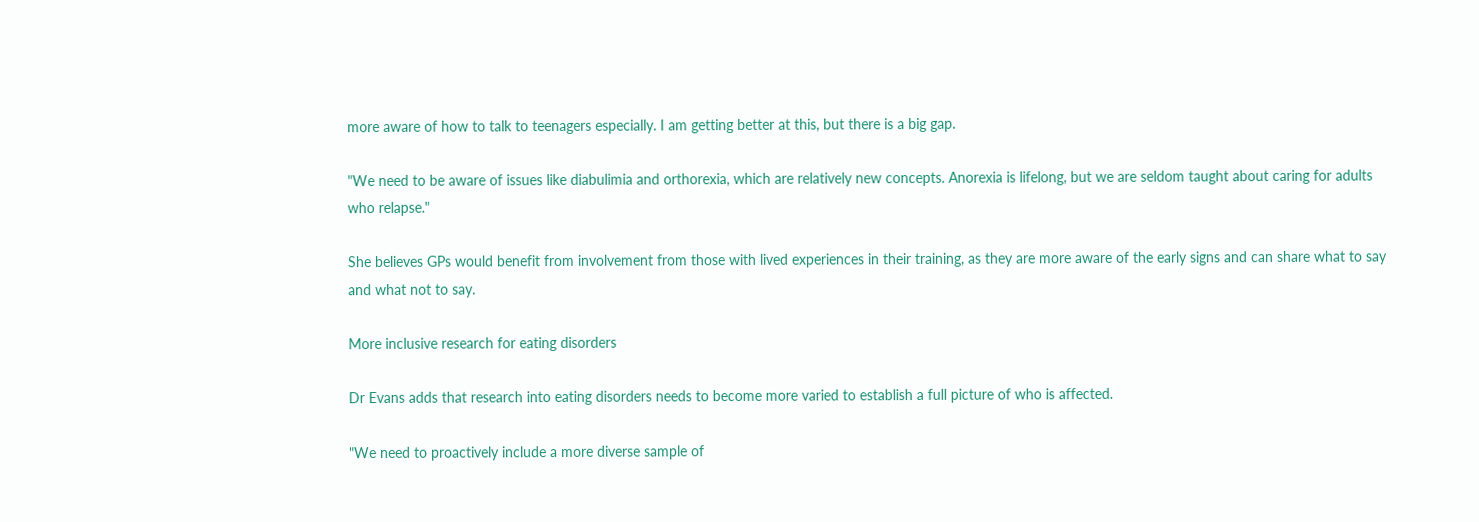more aware of how to talk to teenagers especially. I am getting better at this, but there is a big gap.

"We need to be aware of issues like diabulimia and orthorexia, which are relatively new concepts. Anorexia is lifelong, but we are seldom taught about caring for adults who relapse."

She believes GPs would benefit from involvement from those with lived experiences in their training, as they are more aware of the early signs and can share what to say and what not to say.

More inclusive research for eating disorders

Dr Evans adds that research into eating disorders needs to become more varied to establish a full picture of who is affected.

"We need to proactively include a more diverse sample of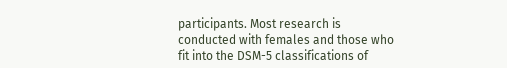participants. Most research is conducted with females and those who fit into the DSM-5 classifications of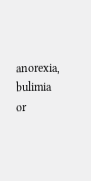anorexia, bulimia or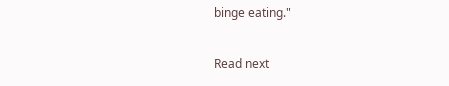binge eating."

Read next